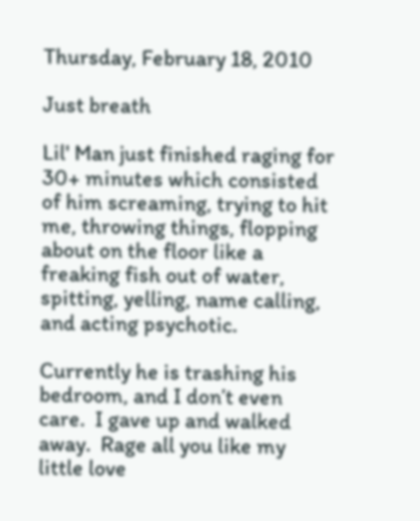Thursday, February 18, 2010

Just breath

Lil' Man just finished raging for 30+ minutes which consisted of him screaming, trying to hit me, throwing things, flopping about on the floor like a freaking fish out of water, spitting, yelling, name calling, and acting psychotic.

Currently he is trashing his bedroom, and I don’t even care.  I gave up and walked away.  Rage all you like my little love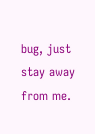bug, just stay away from me.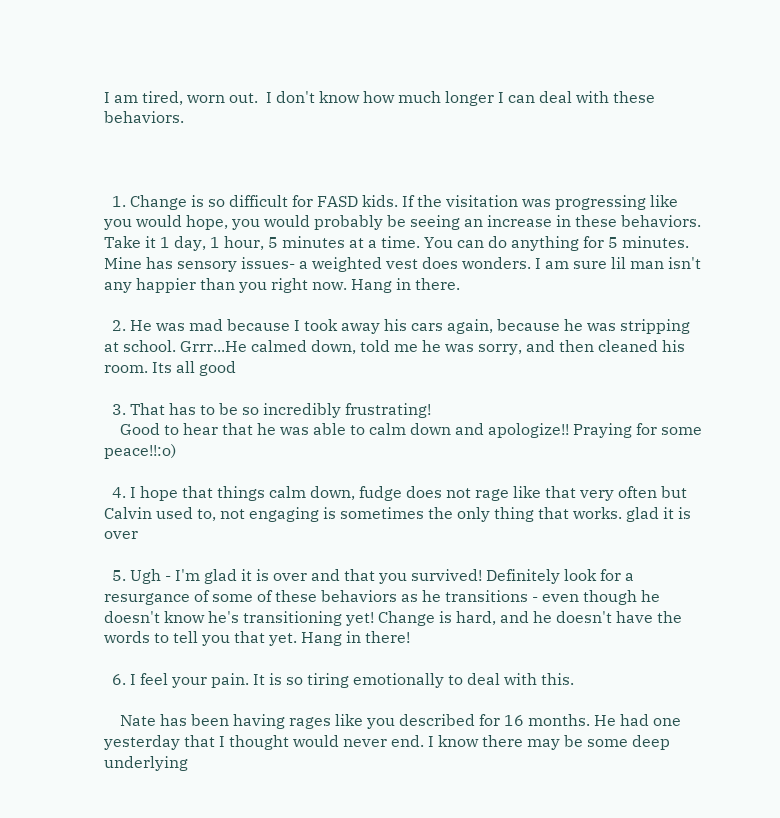I am tired, worn out.  I don't know how much longer I can deal with these behaviors.



  1. Change is so difficult for FASD kids. If the visitation was progressing like you would hope, you would probably be seeing an increase in these behaviors. Take it 1 day, 1 hour, 5 minutes at a time. You can do anything for 5 minutes. Mine has sensory issues- a weighted vest does wonders. I am sure lil man isn't any happier than you right now. Hang in there.

  2. He was mad because I took away his cars again, because he was stripping at school. Grrr...He calmed down, told me he was sorry, and then cleaned his room. Its all good

  3. That has to be so incredibly frustrating!
    Good to hear that he was able to calm down and apologize!! Praying for some peace!!:o)

  4. I hope that things calm down, fudge does not rage like that very often but Calvin used to, not engaging is sometimes the only thing that works. glad it is over

  5. Ugh - I'm glad it is over and that you survived! Definitely look for a resurgance of some of these behaviors as he transitions - even though he doesn't know he's transitioning yet! Change is hard, and he doesn't have the words to tell you that yet. Hang in there!

  6. I feel your pain. It is so tiring emotionally to deal with this.

    Nate has been having rages like you described for 16 months. He had one yesterday that I thought would never end. I know there may be some deep underlying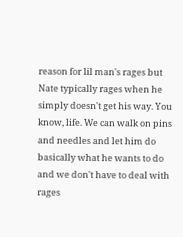reason for lil man's rages but Nate typically rages when he simply doesn't get his way. You know, life. We can walk on pins and needles and let him do basically what he wants to do and we don't have to deal with rages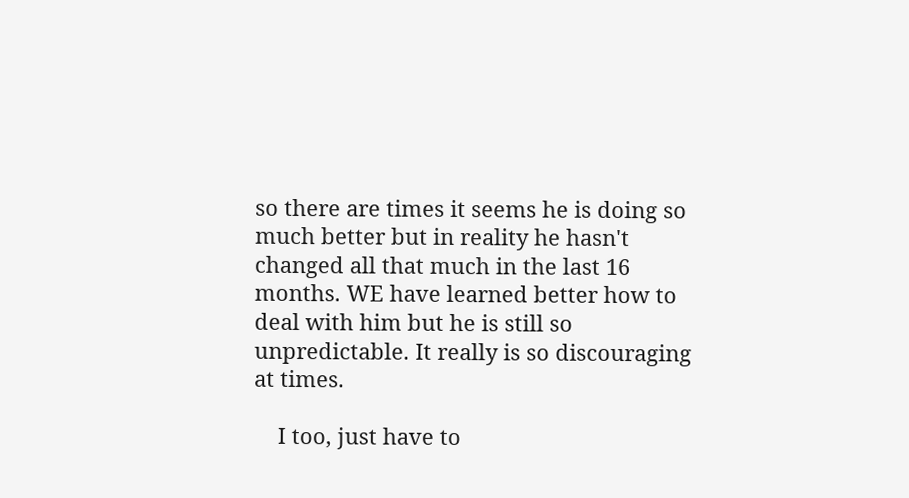so there are times it seems he is doing so much better but in reality he hasn't changed all that much in the last 16 months. WE have learned better how to deal with him but he is still so unpredictable. It really is so discouraging at times.

    I too, just have to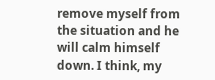remove myself from the situation and he will calm himself down. I think, my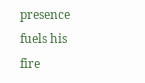presence fuels his fire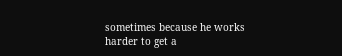sometimes because he works harder to get a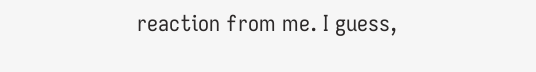reaction from me. I guess,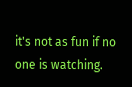it's not as fun if no one is watching.